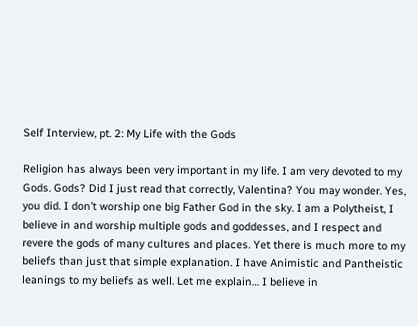Self Interview, pt. 2: My Life with the Gods

Religion has always been very important in my life. I am very devoted to my Gods. Gods? Did I just read that correctly, Valentina? You may wonder. Yes, you did. I don’t worship one big Father God in the sky. I am a Polytheist, I believe in and worship multiple gods and goddesses, and I respect and revere the gods of many cultures and places. Yet there is much more to my beliefs than just that simple explanation. I have Animistic and Pantheistic leanings to my beliefs as well. Let me explain… I believe in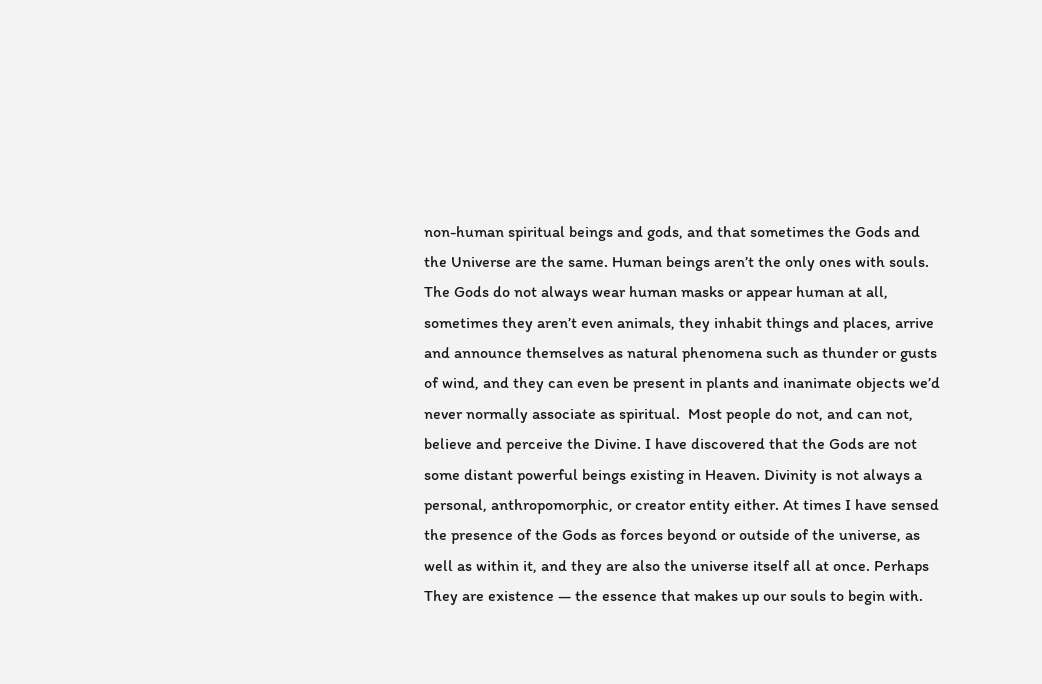non-human spiritual beings and gods, and that sometimes the Gods and the Universe are the same. Human beings aren’t the only ones with souls. The Gods do not always wear human masks or appear human at all, sometimes they aren’t even animals, they inhabit things and places, arrive and announce themselves as natural phenomena such as thunder or gusts of wind, and they can even be present in plants and inanimate objects we’d never normally associate as spiritual.  Most people do not, and can not, believe and perceive the Divine. I have discovered that the Gods are not some distant powerful beings existing in Heaven. Divinity is not always a personal, anthropomorphic, or creator entity either. At times I have sensed the presence of the Gods as forces beyond or outside of the universe, as well as within it, and they are also the universe itself all at once. Perhaps They are existence — the essence that makes up our souls to begin with.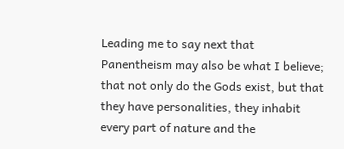Leading me to say next that Panentheism may also be what I believe; that not only do the Gods exist, but that they have personalities, they inhabit every part of nature and the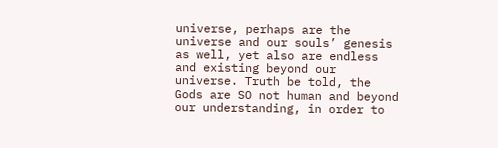universe, perhaps are the universe and our souls’ genesis as well, yet also are endless and existing beyond our universe. Truth be told, the Gods are SO not human and beyond our understanding, in order to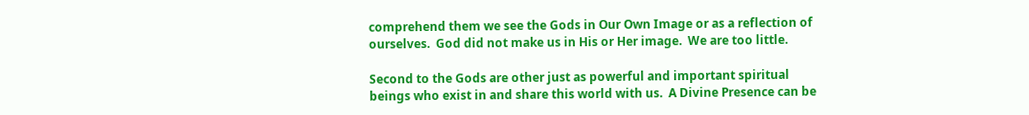comprehend them we see the Gods in Our Own Image or as a reflection of ourselves.  God did not make us in His or Her image.  We are too little.

Second to the Gods are other just as powerful and important spiritual beings who exist in and share this world with us.  A Divine Presence can be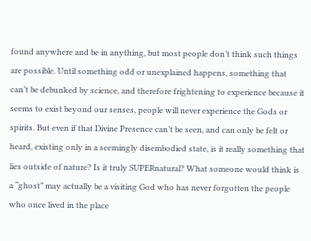found anywhere and be in anything, but most people don’t think such things are possible. Until something odd or unexplained happens, something that can’t be debunked by science, and therefore frightening to experience because it seems to exist beyond our senses, people will never experience the Gods or spirits. But even if that Divine Presence can’t be seen, and can only be felt or heard, existing only in a seemingly disembodied state, is it really something that lies outside of nature? Is it truly SUPERnatural? What someone would think is a “ghost” may actually be a visiting God who has never forgotten the people who once lived in the place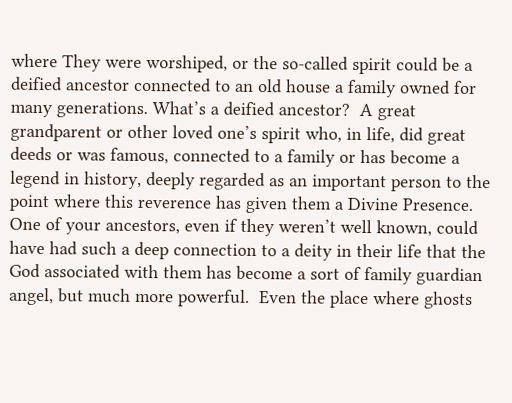where They were worshiped, or the so-called spirit could be a deified ancestor connected to an old house a family owned for many generations. What’s a deified ancestor?  A great grandparent or other loved one’s spirit who, in life, did great deeds or was famous, connected to a family or has become a legend in history, deeply regarded as an important person to the point where this reverence has given them a Divine Presence.  One of your ancestors, even if they weren’t well known, could have had such a deep connection to a deity in their life that the God associated with them has become a sort of family guardian angel, but much more powerful.  Even the place where ghosts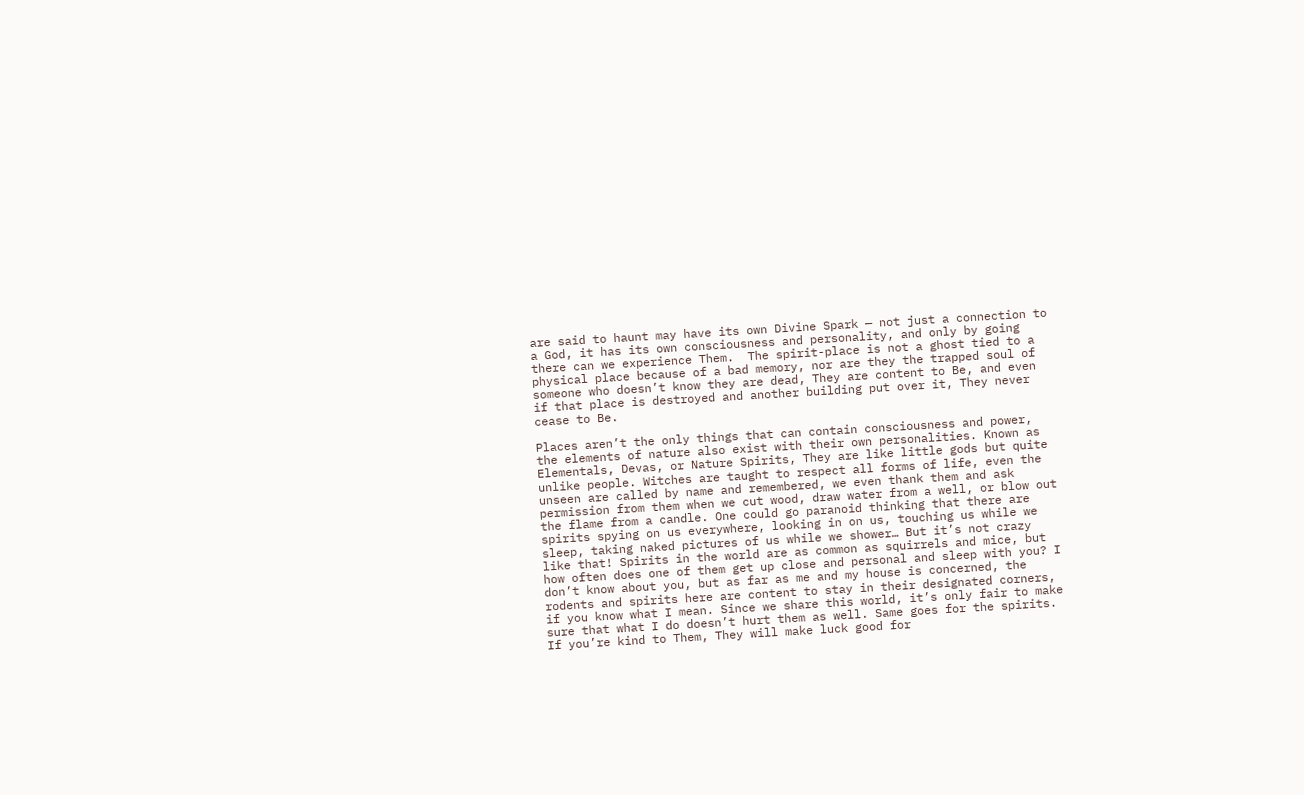are said to haunt may have its own Divine Spark — not just a connection to a God, it has its own consciousness and personality, and only by going there can we experience Them.  The spirit-place is not a ghost tied to a physical place because of a bad memory, nor are they the trapped soul of someone who doesn’t know they are dead, They are content to Be, and even if that place is destroyed and another building put over it, They never cease to Be.

Places aren’t the only things that can contain consciousness and power, the elements of nature also exist with their own personalities. Known as Elementals, Devas, or Nature Spirits, They are like little gods but quite unlike people. Witches are taught to respect all forms of life, even the unseen are called by name and remembered, we even thank them and ask permission from them when we cut wood, draw water from a well, or blow out the flame from a candle. One could go paranoid thinking that there are spirits spying on us everywhere, looking in on us, touching us while we sleep, taking naked pictures of us while we shower… But it’s not crazy like that! Spirits in the world are as common as squirrels and mice, but how often does one of them get up close and personal and sleep with you? I don’t know about you, but as far as me and my house is concerned, the rodents and spirits here are content to stay in their designated corners, if you know what I mean. Since we share this world, it’s only fair to make sure that what I do doesn’t hurt them as well. Same goes for the spirits. If you’re kind to Them, They will make luck good for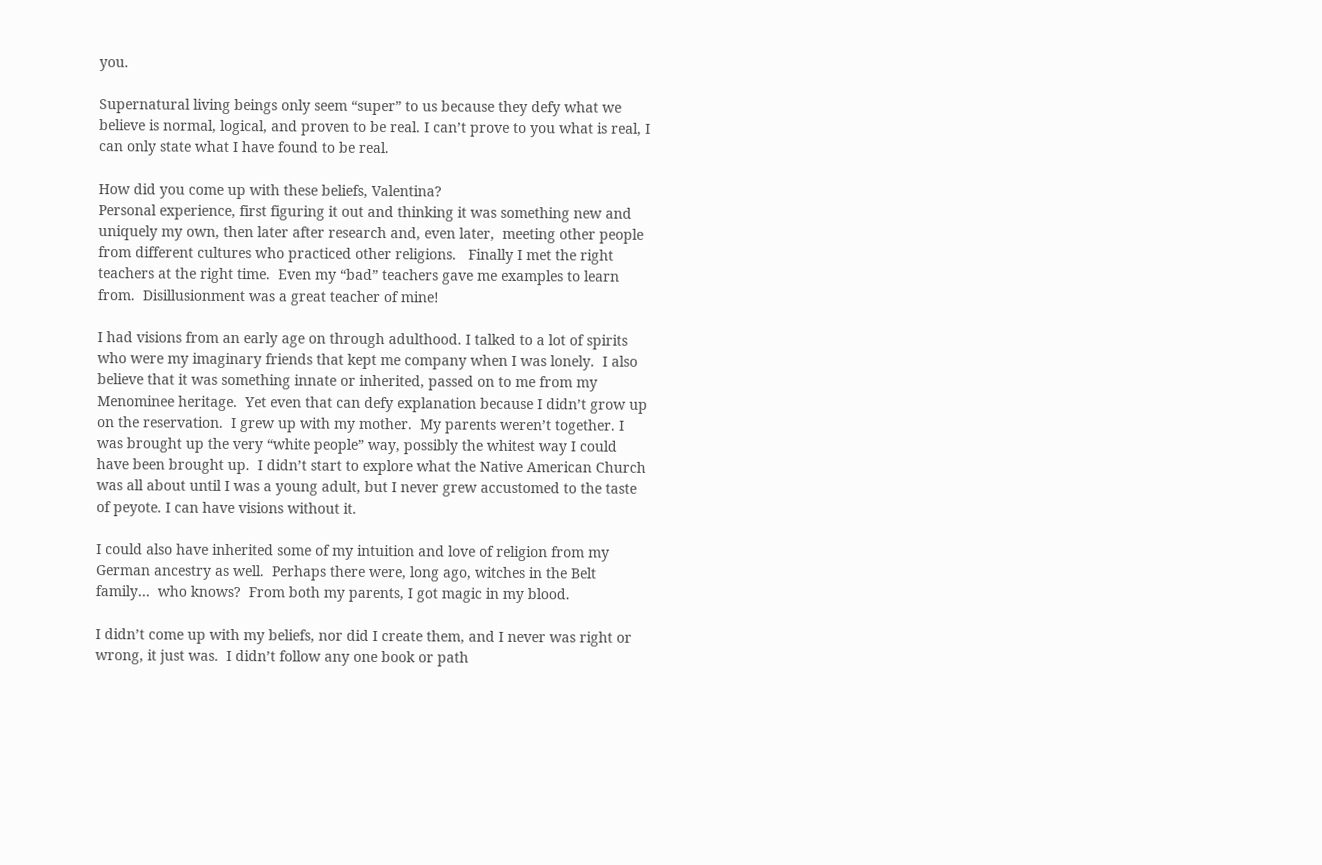you.

Supernatural living beings only seem “super” to us because they defy what we believe is normal, logical, and proven to be real. I can’t prove to you what is real, I can only state what I have found to be real.

How did you come up with these beliefs, Valentina?
Personal experience, first figuring it out and thinking it was something new and uniquely my own, then later after research and, even later,  meeting other people from different cultures who practiced other religions.   Finally I met the right teachers at the right time.  Even my “bad” teachers gave me examples to learn from.  Disillusionment was a great teacher of mine!

I had visions from an early age on through adulthood. I talked to a lot of spirits who were my imaginary friends that kept me company when I was lonely.  I also believe that it was something innate or inherited, passed on to me from my Menominee heritage.  Yet even that can defy explanation because I didn’t grow up on the reservation.  I grew up with my mother.  My parents weren’t together. I was brought up the very “white people” way, possibly the whitest way I could have been brought up.  I didn’t start to explore what the Native American Church was all about until I was a young adult, but I never grew accustomed to the taste of peyote. I can have visions without it.

I could also have inherited some of my intuition and love of religion from my German ancestry as well.  Perhaps there were, long ago, witches in the Belt family…  who knows?  From both my parents, I got magic in my blood.

I didn’t come up with my beliefs, nor did I create them, and I never was right or wrong, it just was.  I didn’t follow any one book or path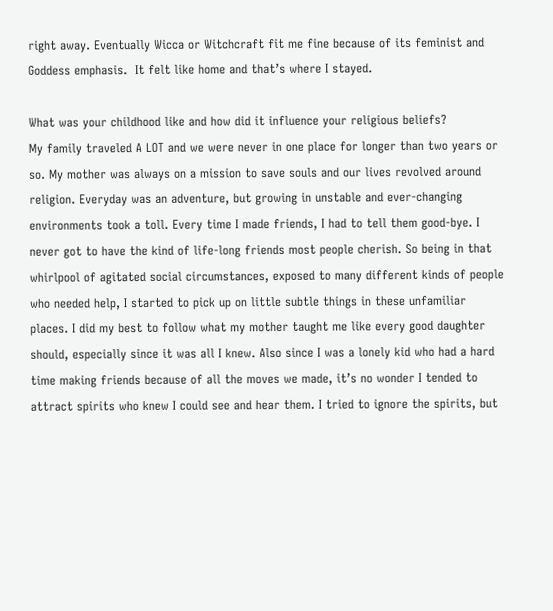right away. Eventually Wicca or Witchcraft fit me fine because of its feminist and Goddess emphasis.  It felt like home and that’s where I stayed.

What was your childhood like and how did it influence your religious beliefs?
My family traveled A LOT and we were never in one place for longer than two years or so. My mother was always on a mission to save souls and our lives revolved around religion. Everyday was an adventure, but growing in unstable and ever-changing environments took a toll. Every time I made friends, I had to tell them good-bye. I never got to have the kind of life-long friends most people cherish. So being in that whirlpool of agitated social circumstances, exposed to many different kinds of people who needed help, I started to pick up on little subtle things in these unfamiliar places. I did my best to follow what my mother taught me like every good daughter should, especially since it was all I knew. Also since I was a lonely kid who had a hard time making friends because of all the moves we made, it’s no wonder I tended to attract spirits who knew I could see and hear them. I tried to ignore the spirits, but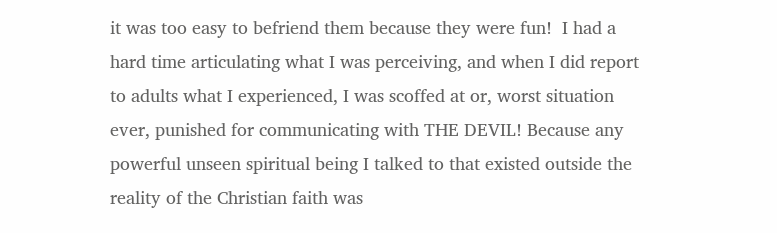it was too easy to befriend them because they were fun!  I had a hard time articulating what I was perceiving, and when I did report to adults what I experienced, I was scoffed at or, worst situation ever, punished for communicating with THE DEVIL! Because any powerful unseen spiritual being I talked to that existed outside the reality of the Christian faith was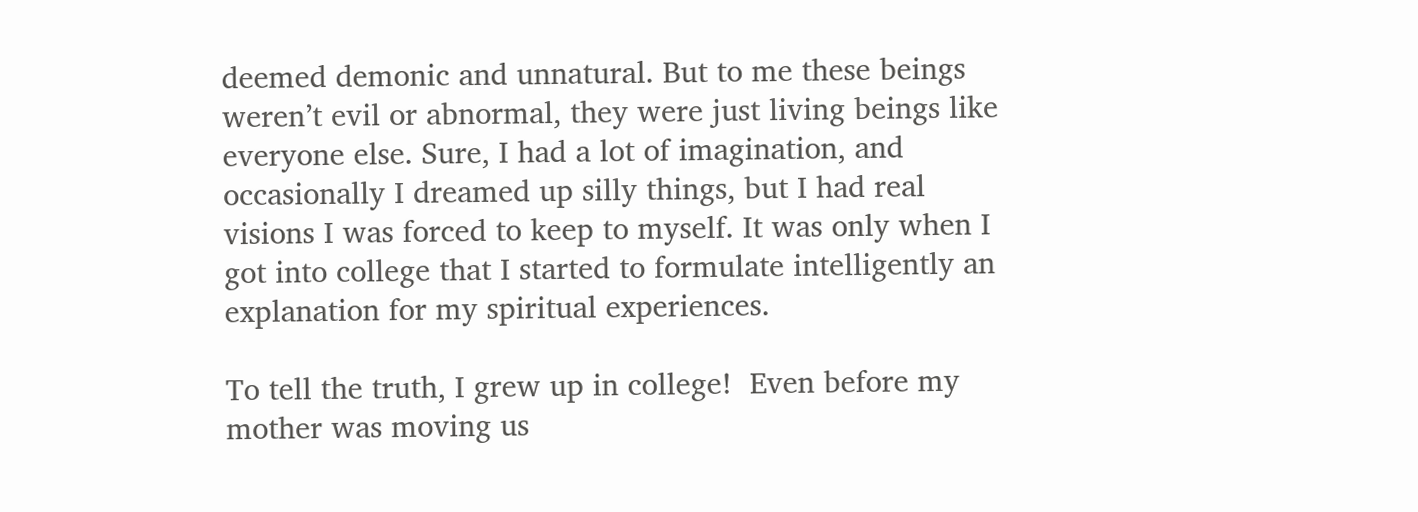deemed demonic and unnatural. But to me these beings weren’t evil or abnormal, they were just living beings like everyone else. Sure, I had a lot of imagination, and occasionally I dreamed up silly things, but I had real visions I was forced to keep to myself. It was only when I got into college that I started to formulate intelligently an explanation for my spiritual experiences.

To tell the truth, I grew up in college!  Even before my mother was moving us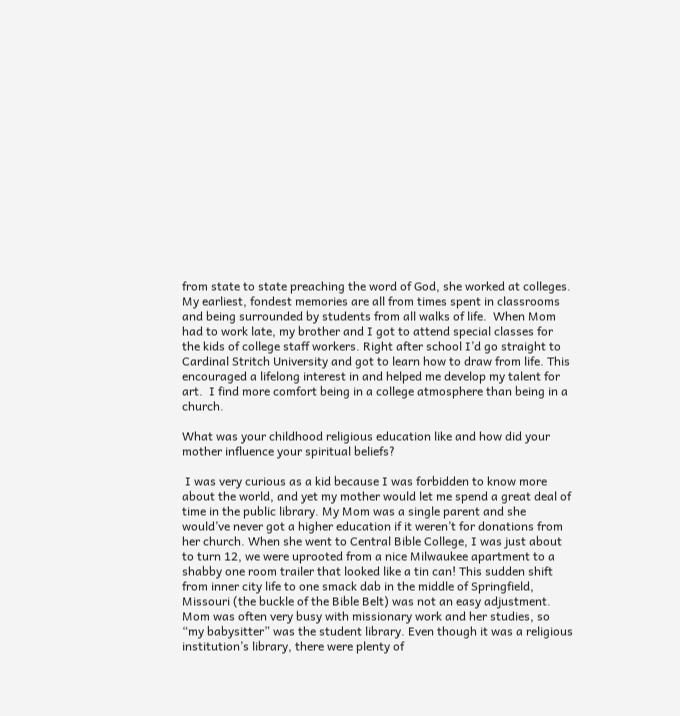from state to state preaching the word of God, she worked at colleges.  My earliest, fondest memories are all from times spent in classrooms and being surrounded by students from all walks of life.  When Mom had to work late, my brother and I got to attend special classes for the kids of college staff workers. Right after school I’d go straight to Cardinal Stritch University and got to learn how to draw from life. This encouraged a lifelong interest in and helped me develop my talent for art.  I find more comfort being in a college atmosphere than being in a church.

What was your childhood religious education like and how did your mother influence your spiritual beliefs?

 I was very curious as a kid because I was forbidden to know more about the world, and yet my mother would let me spend a great deal of time in the public library. My Mom was a single parent and she would’ve never got a higher education if it weren’t for donations from her church. When she went to Central Bible College, I was just about to turn 12, we were uprooted from a nice Milwaukee apartment to a shabby one room trailer that looked like a tin can! This sudden shift from inner city life to one smack dab in the middle of Springfield, Missouri (the buckle of the Bible Belt) was not an easy adjustment. Mom was often very busy with missionary work and her studies, so “my babysitter” was the student library. Even though it was a religious institution’s library, there were plenty of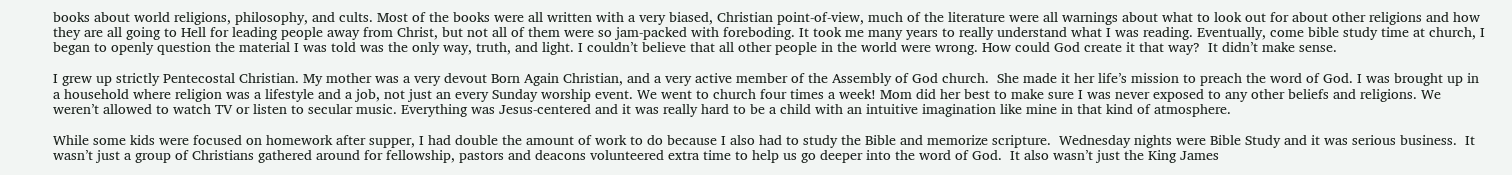books about world religions, philosophy, and cults. Most of the books were all written with a very biased, Christian point-of-view, much of the literature were all warnings about what to look out for about other religions and how they are all going to Hell for leading people away from Christ, but not all of them were so jam-packed with foreboding. It took me many years to really understand what I was reading. Eventually, come bible study time at church, I began to openly question the material I was told was the only way, truth, and light. I couldn’t believe that all other people in the world were wrong. How could God create it that way?  It didn’t make sense.

I grew up strictly Pentecostal Christian. My mother was a very devout Born Again Christian, and a very active member of the Assembly of God church.  She made it her life’s mission to preach the word of God. I was brought up in a household where religion was a lifestyle and a job, not just an every Sunday worship event. We went to church four times a week! Mom did her best to make sure I was never exposed to any other beliefs and religions. We weren’t allowed to watch TV or listen to secular music. Everything was Jesus-centered and it was really hard to be a child with an intuitive imagination like mine in that kind of atmosphere.

While some kids were focused on homework after supper, I had double the amount of work to do because I also had to study the Bible and memorize scripture.  Wednesday nights were Bible Study and it was serious business.  It wasn’t just a group of Christians gathered around for fellowship, pastors and deacons volunteered extra time to help us go deeper into the word of God.  It also wasn’t just the King James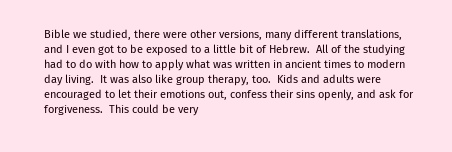Bible we studied, there were other versions, many different translations, and I even got to be exposed to a little bit of Hebrew.  All of the studying had to do with how to apply what was written in ancient times to modern day living.  It was also like group therapy, too.  Kids and adults were encouraged to let their emotions out, confess their sins openly, and ask for forgiveness.  This could be very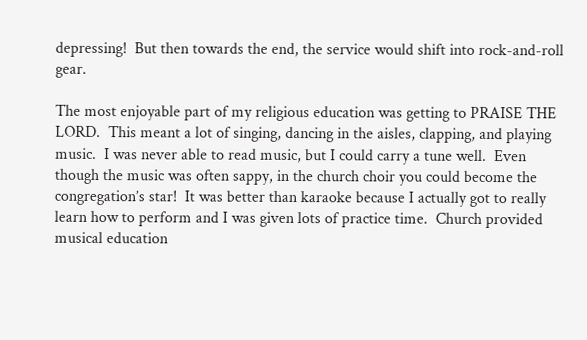depressing!  But then towards the end, the service would shift into rock-and-roll gear.

The most enjoyable part of my religious education was getting to PRAISE THE LORD.  This meant a lot of singing, dancing in the aisles, clapping, and playing music.  I was never able to read music, but I could carry a tune well.  Even though the music was often sappy, in the church choir you could become the congregation’s star!  It was better than karaoke because I actually got to really learn how to perform and I was given lots of practice time.  Church provided musical education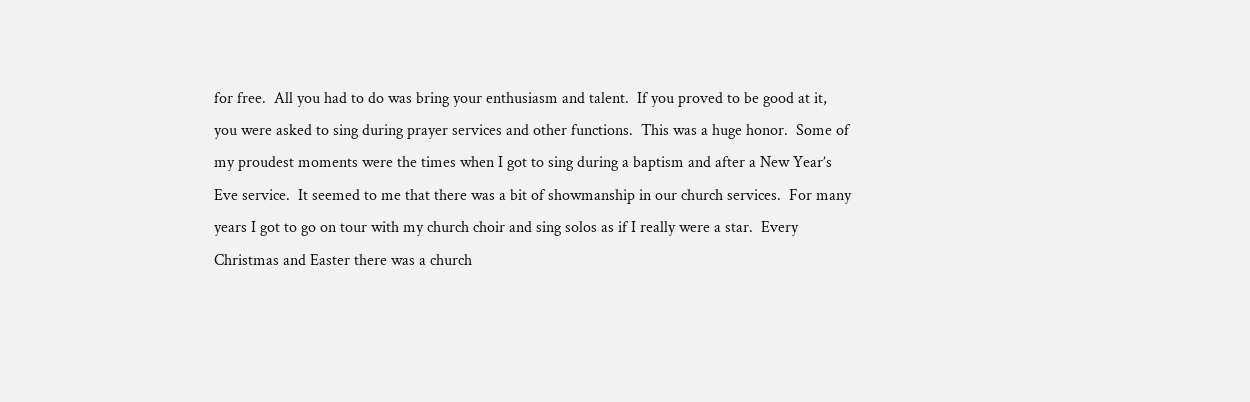for free.  All you had to do was bring your enthusiasm and talent.  If you proved to be good at it, you were asked to sing during prayer services and other functions.  This was a huge honor.  Some of my proudest moments were the times when I got to sing during a baptism and after a New Year’s Eve service.  It seemed to me that there was a bit of showmanship in our church services.  For many years I got to go on tour with my church choir and sing solos as if I really were a star.  Every Christmas and Easter there was a church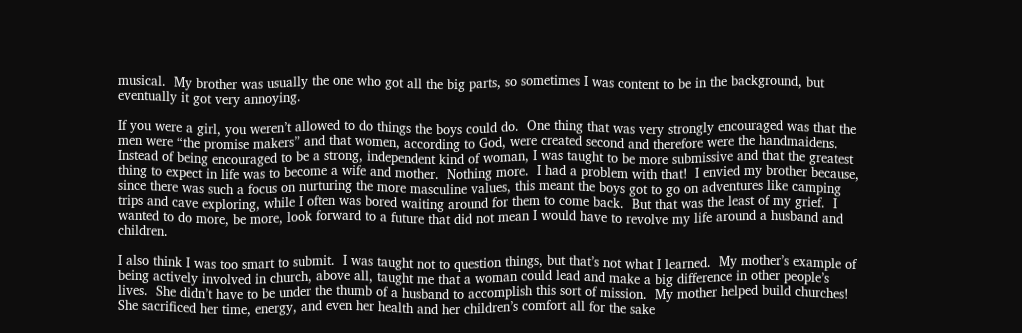musical.  My brother was usually the one who got all the big parts, so sometimes I was content to be in the background, but eventually it got very annoying.

If you were a girl, you weren’t allowed to do things the boys could do.  One thing that was very strongly encouraged was that the men were “the promise makers” and that women, according to God, were created second and therefore were the handmaidens.  Instead of being encouraged to be a strong, independent kind of woman, I was taught to be more submissive and that the greatest thing to expect in life was to become a wife and mother.  Nothing more.  I had a problem with that!  I envied my brother because, since there was such a focus on nurturing the more masculine values, this meant the boys got to go on adventures like camping trips and cave exploring, while I often was bored waiting around for them to come back.  But that was the least of my grief.  I wanted to do more, be more, look forward to a future that did not mean I would have to revolve my life around a husband and children.

I also think I was too smart to submit.  I was taught not to question things, but that’s not what I learned.  My mother’s example of being actively involved in church, above all, taught me that a woman could lead and make a big difference in other people’s lives.  She didn’t have to be under the thumb of a husband to accomplish this sort of mission.  My mother helped build churches!  She sacrificed her time, energy, and even her health and her children’s comfort all for the sake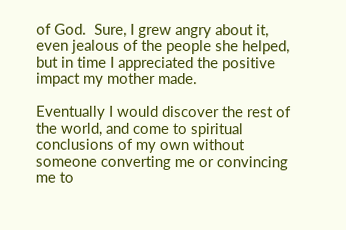of God.  Sure, I grew angry about it, even jealous of the people she helped, but in time I appreciated the positive impact my mother made.

Eventually I would discover the rest of the world, and come to spiritual conclusions of my own without someone converting me or convincing me to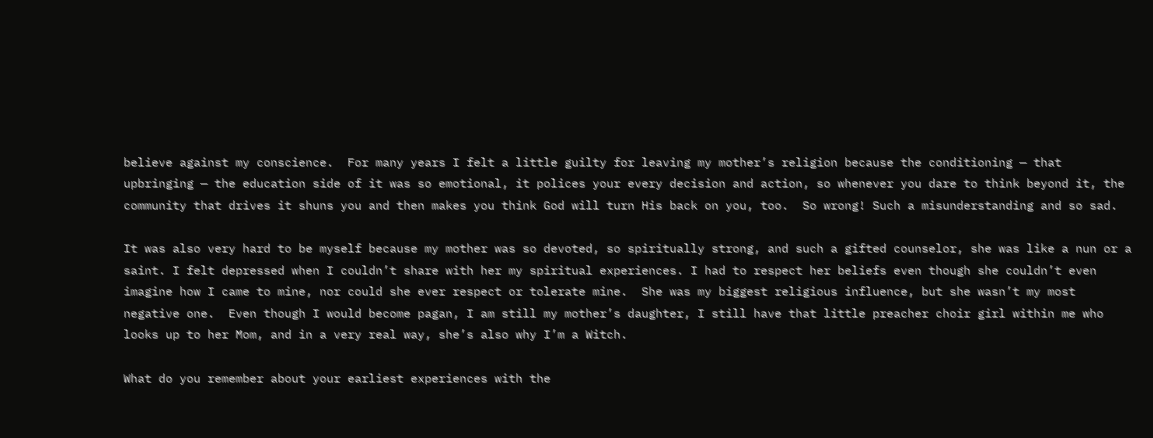believe against my conscience.  For many years I felt a little guilty for leaving my mother’s religion because the conditioning — that upbringing — the education side of it was so emotional, it polices your every decision and action, so whenever you dare to think beyond it, the community that drives it shuns you and then makes you think God will turn His back on you, too.  So wrong! Such a misunderstanding and so sad.

It was also very hard to be myself because my mother was so devoted, so spiritually strong, and such a gifted counselor, she was like a nun or a saint. I felt depressed when I couldn’t share with her my spiritual experiences. I had to respect her beliefs even though she couldn’t even imagine how I came to mine, nor could she ever respect or tolerate mine.  She was my biggest religious influence, but she wasn’t my most negative one.  Even though I would become pagan, I am still my mother’s daughter, I still have that little preacher choir girl within me who looks up to her Mom, and in a very real way, she’s also why I’m a Witch.

What do you remember about your earliest experiences with the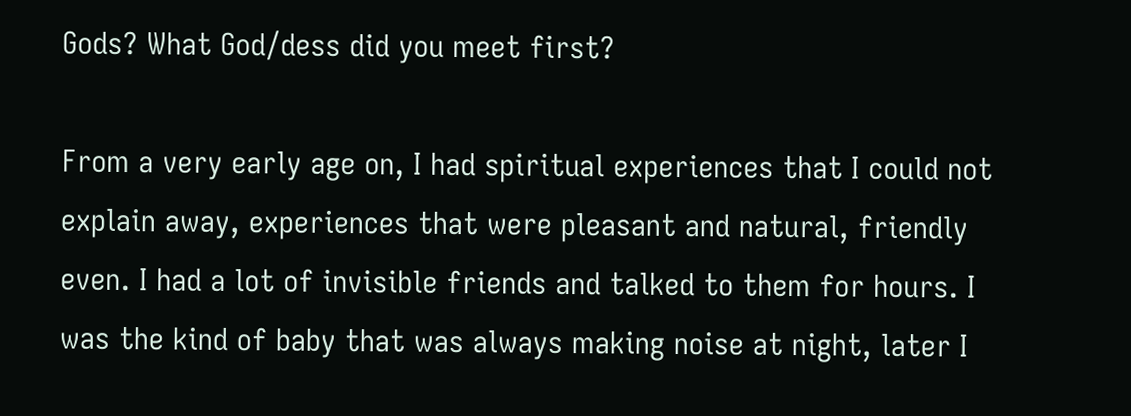Gods? What God/dess did you meet first?

From a very early age on, I had spiritual experiences that I could not explain away, experiences that were pleasant and natural, friendly even. I had a lot of invisible friends and talked to them for hours. I was the kind of baby that was always making noise at night, later I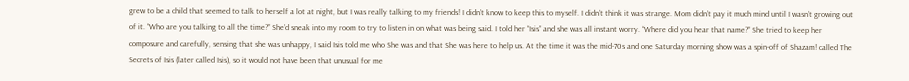grew to be a child that seemed to talk to herself a lot at night, but I was really talking to my friends! I didn’t know to keep this to myself. I didn’t think it was strange. Mom didn’t pay it much mind until I wasn’t growing out of it. “Who are you talking to all the time?” She’d sneak into my room to try to listen in on what was being said. I told her “Isis” and she was all instant worry. “Where did you hear that name?” She tried to keep her composure and carefully, sensing that she was unhappy, I said Isis told me who She was and that She was here to help us. At the time it was the mid-70s and one Saturday morning show was a spin-off of Shazam! called The Secrets of Isis (later called Isis), so it would not have been that unusual for me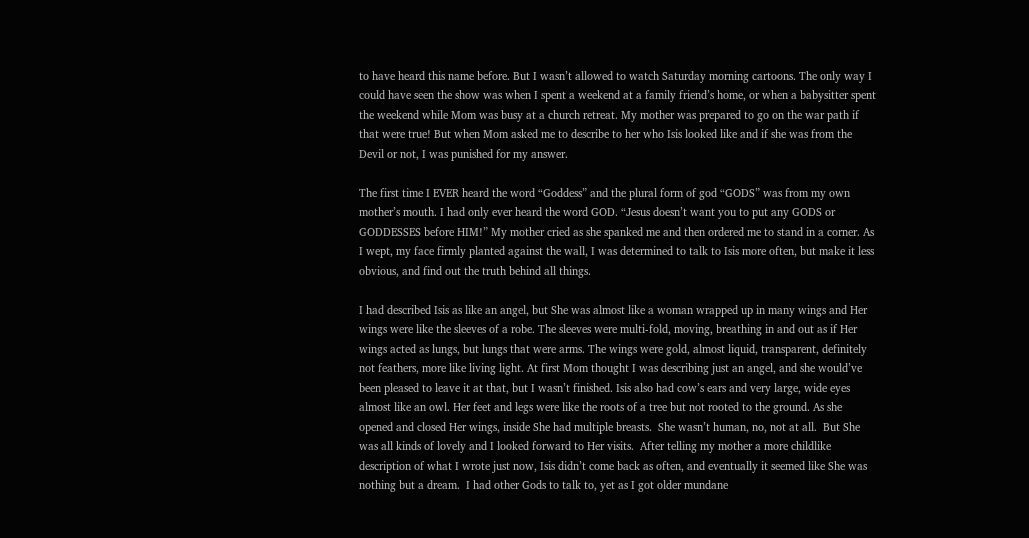to have heard this name before. But I wasn’t allowed to watch Saturday morning cartoons. The only way I could have seen the show was when I spent a weekend at a family friend’s home, or when a babysitter spent the weekend while Mom was busy at a church retreat. My mother was prepared to go on the war path if that were true! But when Mom asked me to describe to her who Isis looked like and if she was from the Devil or not, I was punished for my answer.

The first time I EVER heard the word “Goddess” and the plural form of god “GODS” was from my own mother’s mouth. I had only ever heard the word GOD. “Jesus doesn’t want you to put any GODS or GODDESSES before HIM!” My mother cried as she spanked me and then ordered me to stand in a corner. As I wept, my face firmly planted against the wall, I was determined to talk to Isis more often, but make it less obvious, and find out the truth behind all things.

I had described Isis as like an angel, but She was almost like a woman wrapped up in many wings and Her wings were like the sleeves of a robe. The sleeves were multi-fold, moving, breathing in and out as if Her wings acted as lungs, but lungs that were arms. The wings were gold, almost liquid, transparent, definitely not feathers, more like living light. At first Mom thought I was describing just an angel, and she would’ve been pleased to leave it at that, but I wasn’t finished. Isis also had cow’s ears and very large, wide eyes almost like an owl. Her feet and legs were like the roots of a tree but not rooted to the ground. As she opened and closed Her wings, inside She had multiple breasts.  She wasn’t human, no, not at all.  But She was all kinds of lovely and I looked forward to Her visits.  After telling my mother a more childlike description of what I wrote just now, Isis didn’t come back as often, and eventually it seemed like She was nothing but a dream.  I had other Gods to talk to, yet as I got older mundane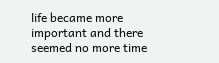life became more important and there seemed no more time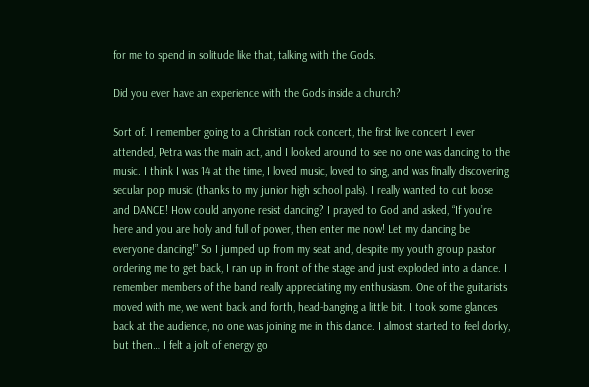for me to spend in solitude like that, talking with the Gods.

Did you ever have an experience with the Gods inside a church?

Sort of. I remember going to a Christian rock concert, the first live concert I ever attended, Petra was the main act, and I looked around to see no one was dancing to the music. I think I was 14 at the time, I loved music, loved to sing, and was finally discovering secular pop music (thanks to my junior high school pals). I really wanted to cut loose and DANCE! How could anyone resist dancing? I prayed to God and asked, “If you’re here and you are holy and full of power, then enter me now! Let my dancing be everyone dancing!” So I jumped up from my seat and, despite my youth group pastor ordering me to get back, I ran up in front of the stage and just exploded into a dance. I remember members of the band really appreciating my enthusiasm. One of the guitarists moved with me, we went back and forth, head-banging a little bit. I took some glances back at the audience, no one was joining me in this dance. I almost started to feel dorky, but then… I felt a jolt of energy go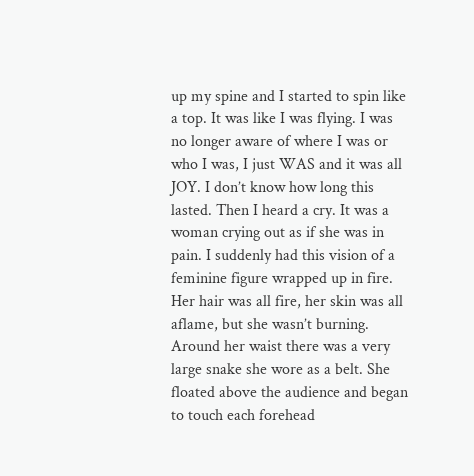up my spine and I started to spin like a top. It was like I was flying. I was no longer aware of where I was or who I was, I just WAS and it was all JOY. I don’t know how long this lasted. Then I heard a cry. It was a woman crying out as if she was in pain. I suddenly had this vision of a feminine figure wrapped up in fire. Her hair was all fire, her skin was all aflame, but she wasn’t burning. Around her waist there was a very large snake she wore as a belt. She floated above the audience and began to touch each forehead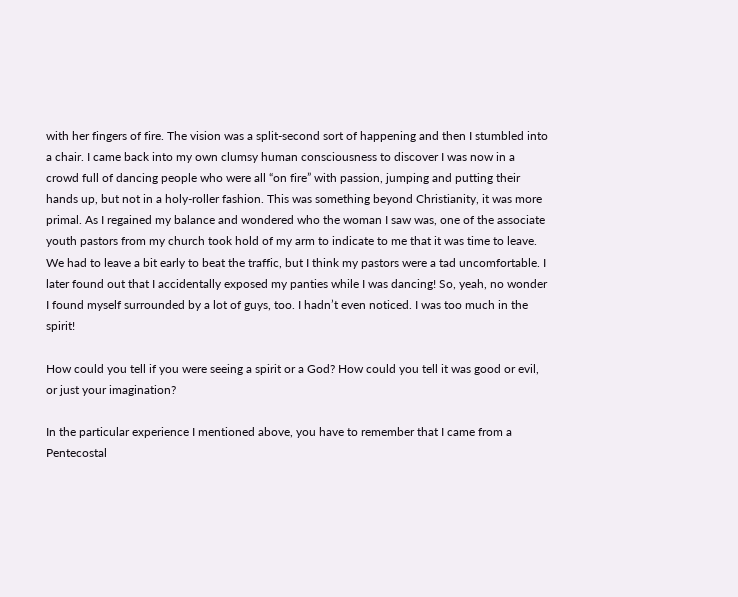with her fingers of fire. The vision was a split-second sort of happening and then I stumbled into a chair. I came back into my own clumsy human consciousness to discover I was now in a crowd full of dancing people who were all “on fire” with passion, jumping and putting their hands up, but not in a holy-roller fashion. This was something beyond Christianity, it was more primal. As I regained my balance and wondered who the woman I saw was, one of the associate youth pastors from my church took hold of my arm to indicate to me that it was time to leave. We had to leave a bit early to beat the traffic, but I think my pastors were a tad uncomfortable. I later found out that I accidentally exposed my panties while I was dancing! So, yeah, no wonder I found myself surrounded by a lot of guys, too. I hadn’t even noticed. I was too much in the spirit!

How could you tell if you were seeing a spirit or a God? How could you tell it was good or evil, or just your imagination?

In the particular experience I mentioned above, you have to remember that I came from a Pentecostal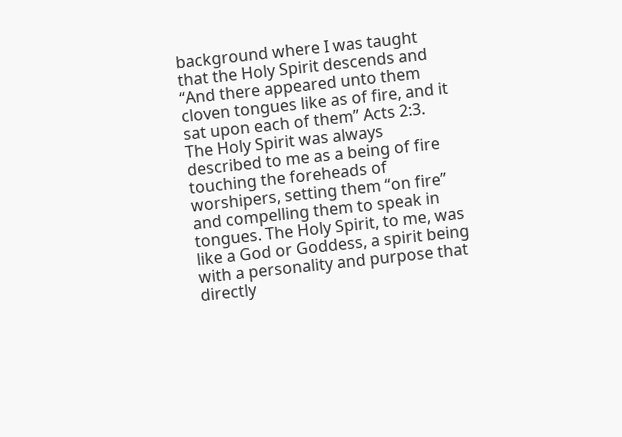background where I was taught that the Holy Spirit descends and “And there appeared unto them cloven tongues like as of fire, and it sat upon each of them” Acts 2:3. The Holy Spirit was always described to me as a being of fire touching the foreheads of worshipers, setting them “on fire” and compelling them to speak in tongues. The Holy Spirit, to me, was like a God or Goddess, a spirit being with a personality and purpose that directly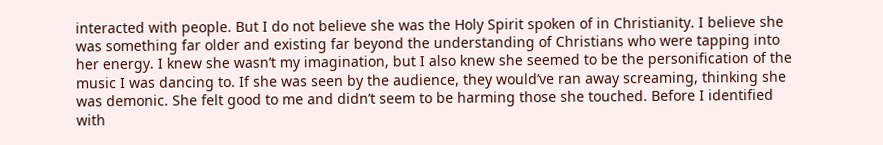interacted with people. But I do not believe she was the Holy Spirit spoken of in Christianity. I believe she was something far older and existing far beyond the understanding of Christians who were tapping into her energy. I knew she wasn’t my imagination, but I also knew she seemed to be the personification of the music I was dancing to. If she was seen by the audience, they would’ve ran away screaming, thinking she was demonic. She felt good to me and didn’t seem to be harming those she touched. Before I identified with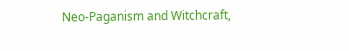Neo-Paganism and Witchcraft,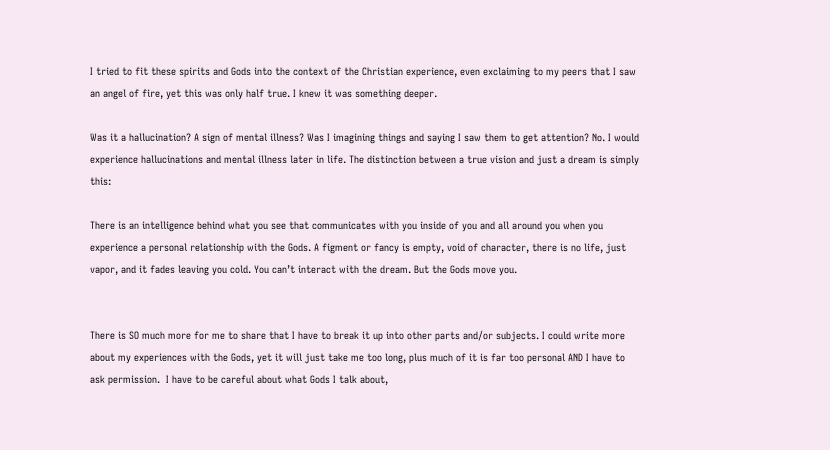I tried to fit these spirits and Gods into the context of the Christian experience, even exclaiming to my peers that I saw an angel of fire, yet this was only half true. I knew it was something deeper.

Was it a hallucination? A sign of mental illness? Was I imagining things and saying I saw them to get attention? No. I would experience hallucinations and mental illness later in life. The distinction between a true vision and just a dream is simply this:

There is an intelligence behind what you see that communicates with you inside of you and all around you when you experience a personal relationship with the Gods. A figment or fancy is empty, void of character, there is no life, just vapor, and it fades leaving you cold. You can’t interact with the dream. But the Gods move you.


There is SO much more for me to share that I have to break it up into other parts and/or subjects. I could write more about my experiences with the Gods, yet it will just take me too long, plus much of it is far too personal AND I have to ask permission.  I have to be careful about what Gods I talk about,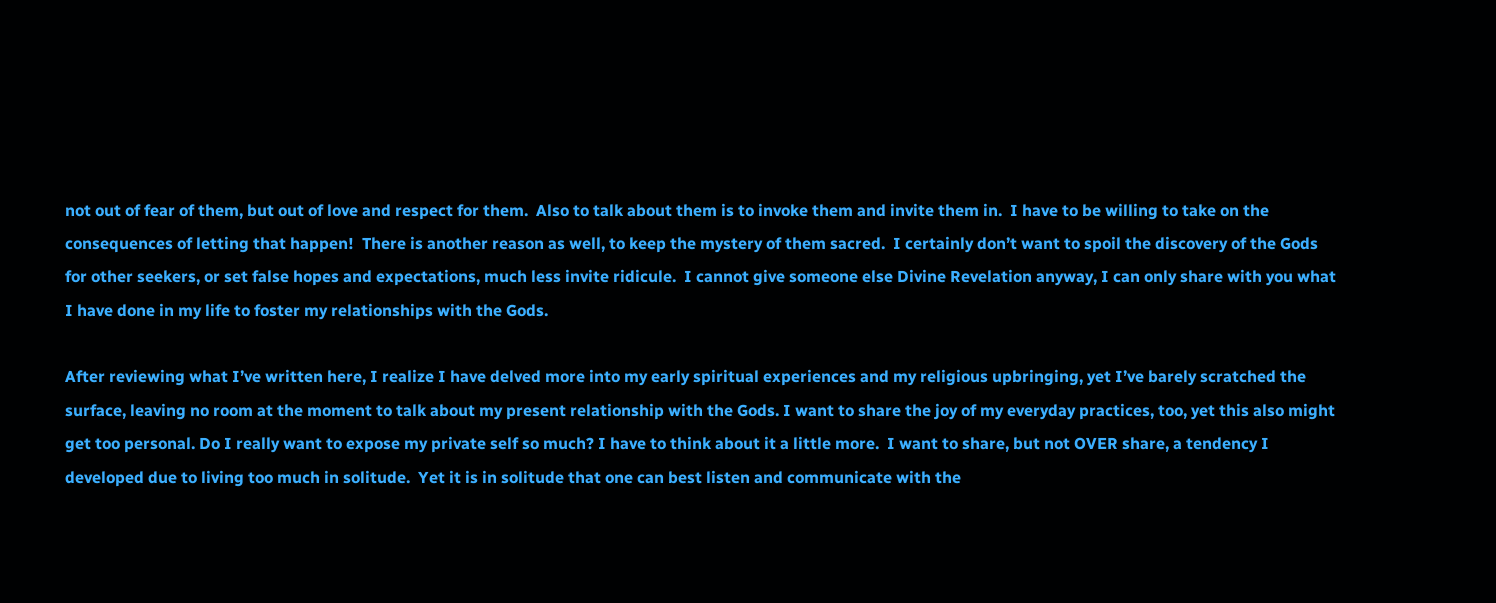not out of fear of them, but out of love and respect for them.  Also to talk about them is to invoke them and invite them in.  I have to be willing to take on the consequences of letting that happen!  There is another reason as well, to keep the mystery of them sacred.  I certainly don’t want to spoil the discovery of the Gods for other seekers, or set false hopes and expectations, much less invite ridicule.  I cannot give someone else Divine Revelation anyway, I can only share with you what I have done in my life to foster my relationships with the Gods.

After reviewing what I’ve written here, I realize I have delved more into my early spiritual experiences and my religious upbringing, yet I’ve barely scratched the surface, leaving no room at the moment to talk about my present relationship with the Gods. I want to share the joy of my everyday practices, too, yet this also might get too personal. Do I really want to expose my private self so much? I have to think about it a little more.  I want to share, but not OVER share, a tendency I developed due to living too much in solitude.  Yet it is in solitude that one can best listen and communicate with the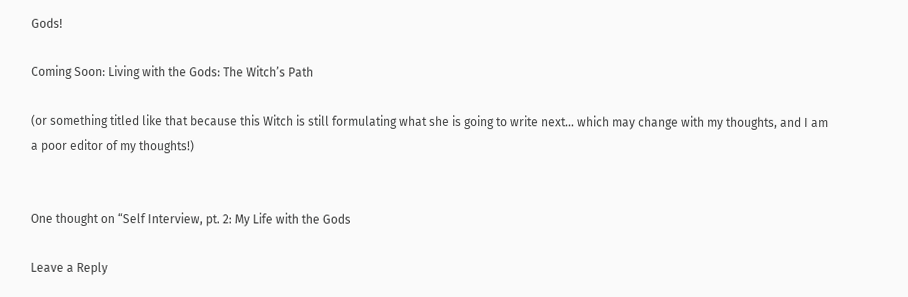Gods!

Coming Soon: Living with the Gods: The Witch’s Path

(or something titled like that because this Witch is still formulating what she is going to write next… which may change with my thoughts, and I am a poor editor of my thoughts!)


One thought on “Self Interview, pt. 2: My Life with the Gods

Leave a Reply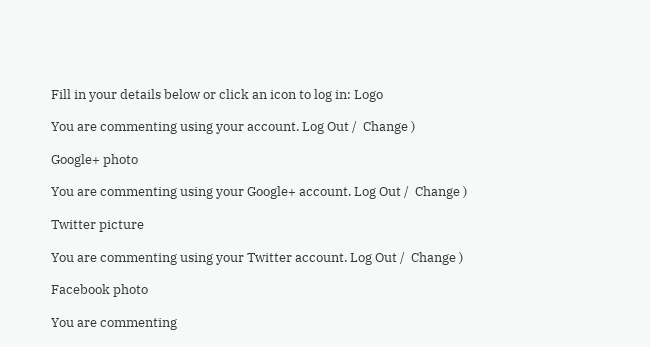Fill in your details below or click an icon to log in: Logo

You are commenting using your account. Log Out /  Change )

Google+ photo

You are commenting using your Google+ account. Log Out /  Change )

Twitter picture

You are commenting using your Twitter account. Log Out /  Change )

Facebook photo

You are commenting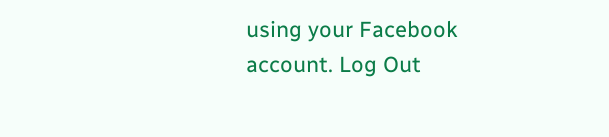using your Facebook account. Log Out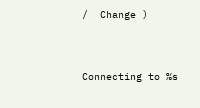/  Change )


Connecting to %s